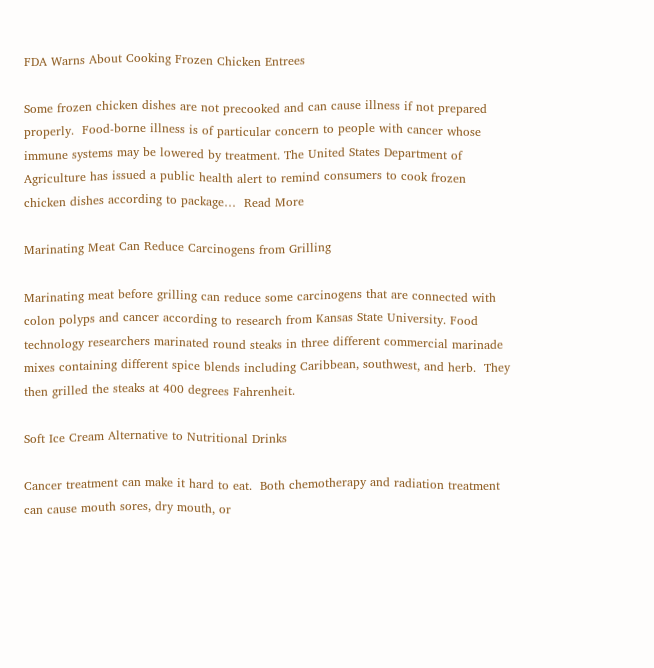FDA Warns About Cooking Frozen Chicken Entrees

Some frozen chicken dishes are not precooked and can cause illness if not prepared properly.  Food-borne illness is of particular concern to people with cancer whose immune systems may be lowered by treatment. The United States Department of Agriculture has issued a public health alert to remind consumers to cook frozen chicken dishes according to package…  Read More

Marinating Meat Can Reduce Carcinogens from Grilling

Marinating meat before grilling can reduce some carcinogens that are connected with colon polyps and cancer according to research from Kansas State University. Food technology researchers marinated round steaks in three different commercial marinade mixes containing different spice blends including Caribbean, southwest, and herb.  They then grilled the steaks at 400 degrees Fahrenheit.

Soft Ice Cream Alternative to Nutritional Drinks

Cancer treatment can make it hard to eat.  Both chemotherapy and radiation treatment can cause mouth sores, dry mouth, or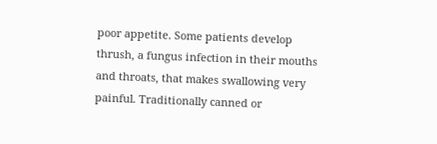poor appetite. Some patients develop thrush, a fungus infection in their mouths and throats, that makes swallowing very painful. Traditionally canned or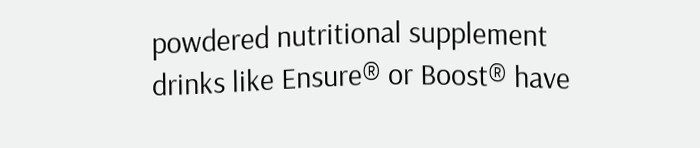powdered nutritional supplement drinks like Ensure® or Boost® have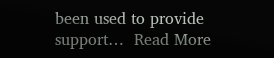been used to provide support…  Read More